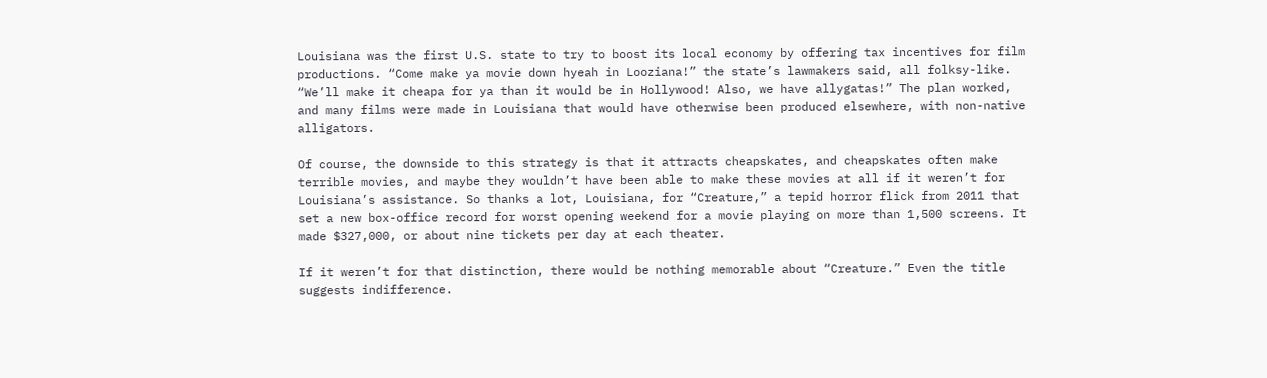Louisiana was the first U.S. state to try to boost its local economy by offering tax incentives for film productions. “Come make ya movie down hyeah in Looziana!” the state’s lawmakers said, all folksy-like. “We’ll make it cheapa for ya than it would be in Hollywood! Also, we have allygatas!” The plan worked, and many films were made in Louisiana that would have otherwise been produced elsewhere, with non-native alligators.

Of course, the downside to this strategy is that it attracts cheapskates, and cheapskates often make terrible movies, and maybe they wouldn’t have been able to make these movies at all if it weren’t for Louisiana’s assistance. So thanks a lot, Louisiana, for “Creature,” a tepid horror flick from 2011 that set a new box-office record for worst opening weekend for a movie playing on more than 1,500 screens. It made $327,000, or about nine tickets per day at each theater.

If it weren’t for that distinction, there would be nothing memorable about “Creature.” Even the title suggests indifference.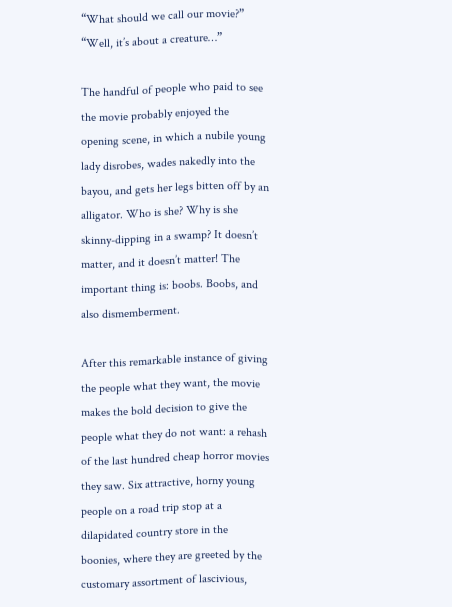“What should we call our movie?”
“Well, it’s about a creature…”

The handful of people who paid to see the movie probably enjoyed the opening scene, in which a nubile young lady disrobes, wades nakedly into the bayou, and gets her legs bitten off by an alligator. Who is she? Why is she skinny-dipping in a swamp? It doesn’t matter, and it doesn’t matter! The important thing is: boobs. Boobs, and also dismemberment.

After this remarkable instance of giving the people what they want, the movie makes the bold decision to give the people what they do not want: a rehash of the last hundred cheap horror movies they saw. Six attractive, horny young people on a road trip stop at a dilapidated country store in the boonies, where they are greeted by the customary assortment of lascivious,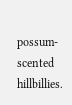possum-scented hillbillies.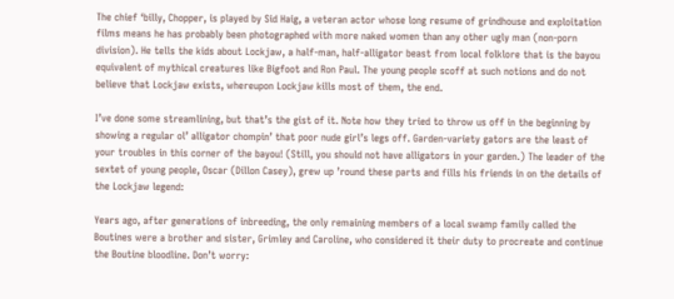The chief ‘billy, Chopper, is played by Sid Haig, a veteran actor whose long resume of grindhouse and exploitation films means he has probably been photographed with more naked women than any other ugly man (non-porn division). He tells the kids about Lockjaw, a half-man, half-alligator beast from local folklore that is the bayou equivalent of mythical creatures like Bigfoot and Ron Paul. The young people scoff at such notions and do not believe that Lockjaw exists, whereupon Lockjaw kills most of them, the end.

I’ve done some streamlining, but that’s the gist of it. Note how they tried to throw us off in the beginning by showing a regular ol’ alligator chompin’ that poor nude girl’s legs off. Garden-variety gators are the least of your troubles in this corner of the bayou! (Still, you should not have alligators in your garden.) The leader of the sextet of young people, Oscar (Dillon Casey), grew up ’round these parts and fills his friends in on the details of the Lockjaw legend:

Years ago, after generations of inbreeding, the only remaining members of a local swamp family called the Boutines were a brother and sister, Grimley and Caroline, who considered it their duty to procreate and continue the Boutine bloodline. Don’t worry: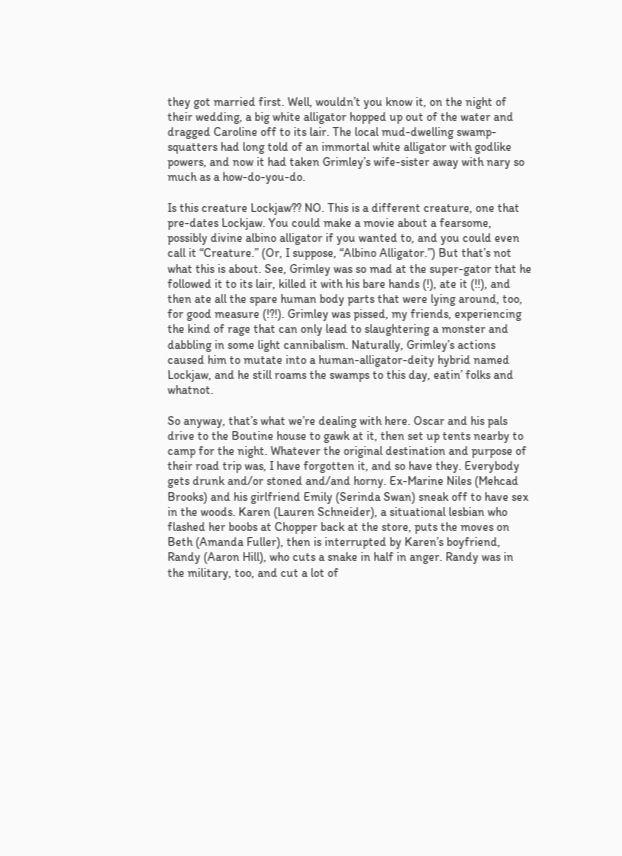they got married first. Well, wouldn’t you know it, on the night of their wedding, a big white alligator hopped up out of the water and dragged Caroline off to its lair. The local mud-dwelling swamp-squatters had long told of an immortal white alligator with godlike powers, and now it had taken Grimley’s wife-sister away with nary so much as a how-do-you-do.

Is this creature Lockjaw?? NO. This is a different creature, one that pre-dates Lockjaw. You could make a movie about a fearsome, possibly divine albino alligator if you wanted to, and you could even call it “Creature.” (Or, I suppose, “Albino Alligator.”) But that’s not what this is about. See, Grimley was so mad at the super-gator that he followed it to its lair, killed it with his bare hands (!), ate it (!!), and then ate all the spare human body parts that were lying around, too, for good measure (!?!). Grimley was pissed, my friends, experiencing the kind of rage that can only lead to slaughtering a monster and dabbling in some light cannibalism. Naturally, Grimley’s actions caused him to mutate into a human-alligator-deity hybrid named Lockjaw, and he still roams the swamps to this day, eatin’ folks and whatnot.

So anyway, that’s what we’re dealing with here. Oscar and his pals drive to the Boutine house to gawk at it, then set up tents nearby to camp for the night. Whatever the original destination and purpose of their road trip was, I have forgotten it, and so have they. Everybody gets drunk and/or stoned and/and horny. Ex-Marine Niles (Mehcad Brooks) and his girlfriend Emily (Serinda Swan) sneak off to have sex in the woods. Karen (Lauren Schneider), a situational lesbian who flashed her boobs at Chopper back at the store, puts the moves on Beth (Amanda Fuller), then is interrupted by Karen’s boyfriend, Randy (Aaron Hill), who cuts a snake in half in anger. Randy was in the military, too, and cut a lot of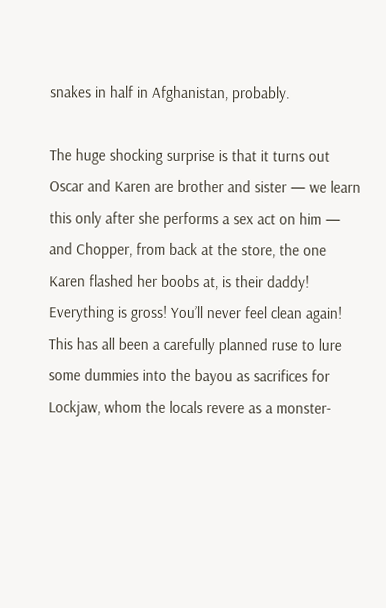snakes in half in Afghanistan, probably.

The huge shocking surprise is that it turns out Oscar and Karen are brother and sister — we learn this only after she performs a sex act on him — and Chopper, from back at the store, the one Karen flashed her boobs at, is their daddy! Everything is gross! You’ll never feel clean again! This has all been a carefully planned ruse to lure some dummies into the bayou as sacrifices for Lockjaw, whom the locals revere as a monster-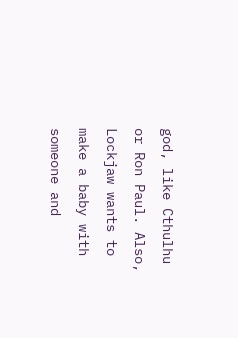god, like Cthulhu or Ron Paul. Also, Lockjaw wants to make a baby with someone and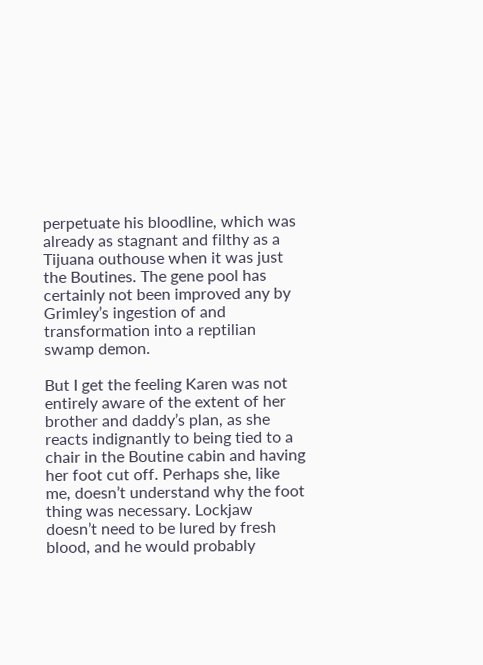perpetuate his bloodline, which was already as stagnant and filthy as a Tijuana outhouse when it was just the Boutines. The gene pool has certainly not been improved any by Grimley’s ingestion of and transformation into a reptilian swamp demon.

But I get the feeling Karen was not entirely aware of the extent of her brother and daddy’s plan, as she reacts indignantly to being tied to a chair in the Boutine cabin and having her foot cut off. Perhaps she, like me, doesn’t understand why the foot thing was necessary. Lockjaw doesn’t need to be lured by fresh blood, and he would probably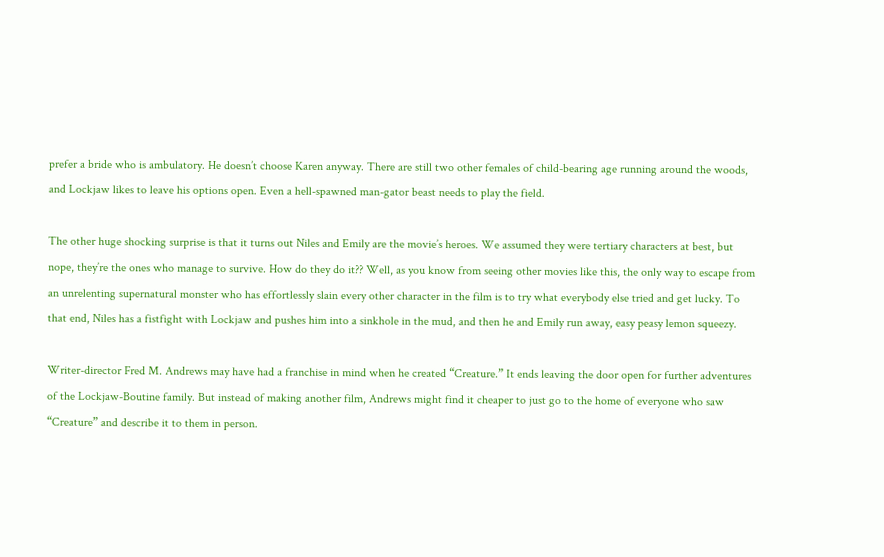prefer a bride who is ambulatory. He doesn’t choose Karen anyway. There are still two other females of child-bearing age running around the woods, and Lockjaw likes to leave his options open. Even a hell-spawned man-gator beast needs to play the field.

The other huge shocking surprise is that it turns out Niles and Emily are the movie’s heroes. We assumed they were tertiary characters at best, but nope, they’re the ones who manage to survive. How do they do it?? Well, as you know from seeing other movies like this, the only way to escape from an unrelenting supernatural monster who has effortlessly slain every other character in the film is to try what everybody else tried and get lucky. To that end, Niles has a fistfight with Lockjaw and pushes him into a sinkhole in the mud, and then he and Emily run away, easy peasy lemon squeezy.

Writer-director Fred M. Andrews may have had a franchise in mind when he created “Creature.” It ends leaving the door open for further adventures of the Lockjaw-Boutine family. But instead of making another film, Andrews might find it cheaper to just go to the home of everyone who saw “Creature” and describe it to them in person.